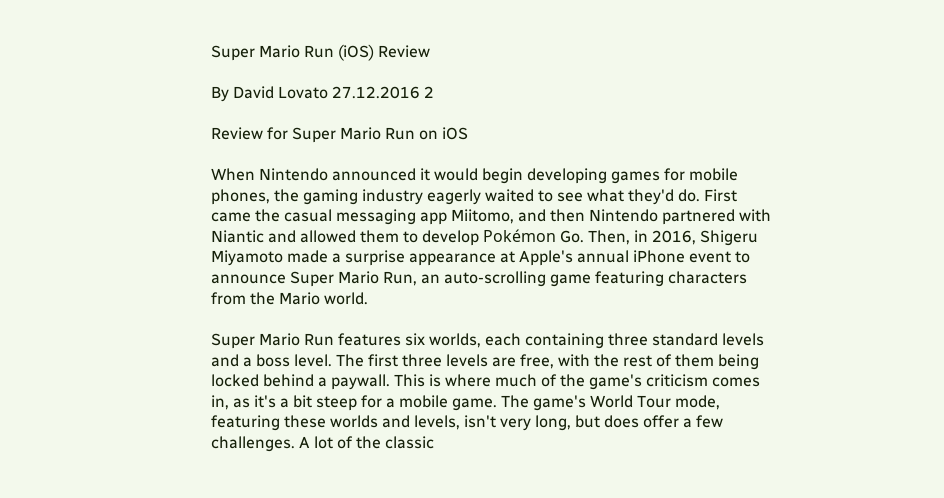Super Mario Run (iOS) Review

By David Lovato 27.12.2016 2

Review for Super Mario Run on iOS

When Nintendo announced it would begin developing games for mobile phones, the gaming industry eagerly waited to see what they'd do. First came the casual messaging app Miitomo, and then Nintendo partnered with Niantic and allowed them to develop Pokémon Go. Then, in 2016, Shigeru Miyamoto made a surprise appearance at Apple's annual iPhone event to announce Super Mario Run, an auto-scrolling game featuring characters from the Mario world.

Super Mario Run features six worlds, each containing three standard levels and a boss level. The first three levels are free, with the rest of them being locked behind a paywall. This is where much of the game's criticism comes in, as it's a bit steep for a mobile game. The game's World Tour mode, featuring these worlds and levels, isn't very long, but does offer a few challenges. A lot of the classic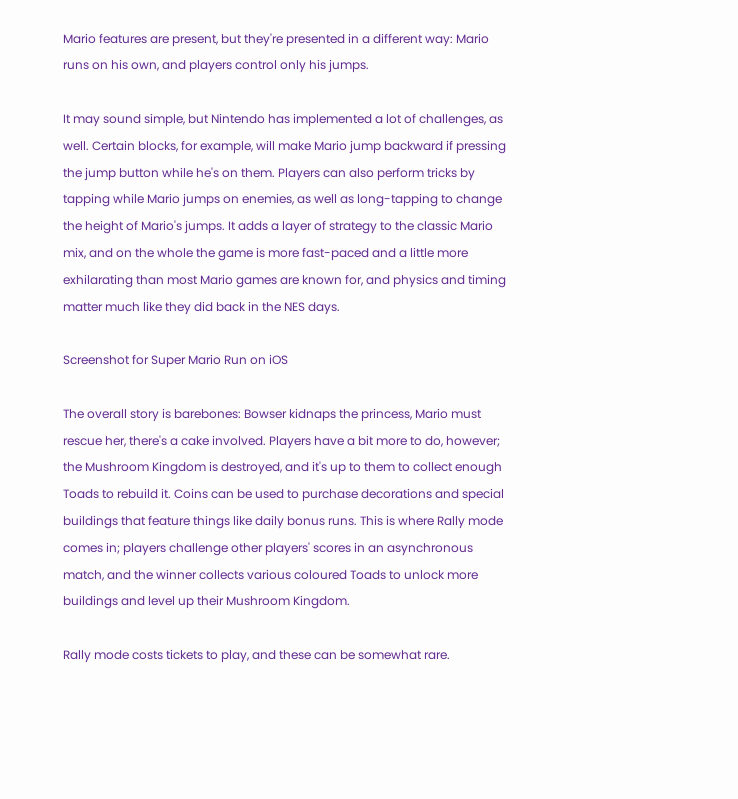Mario features are present, but they're presented in a different way: Mario runs on his own, and players control only his jumps.

It may sound simple, but Nintendo has implemented a lot of challenges, as well. Certain blocks, for example, will make Mario jump backward if pressing the jump button while he's on them. Players can also perform tricks by tapping while Mario jumps on enemies, as well as long-tapping to change the height of Mario's jumps. It adds a layer of strategy to the classic Mario mix, and on the whole the game is more fast-paced and a little more exhilarating than most Mario games are known for, and physics and timing matter much like they did back in the NES days.

Screenshot for Super Mario Run on iOS

The overall story is barebones: Bowser kidnaps the princess, Mario must rescue her, there's a cake involved. Players have a bit more to do, however; the Mushroom Kingdom is destroyed, and it's up to them to collect enough Toads to rebuild it. Coins can be used to purchase decorations and special buildings that feature things like daily bonus runs. This is where Rally mode comes in; players challenge other players' scores in an asynchronous match, and the winner collects various coloured Toads to unlock more buildings and level up their Mushroom Kingdom.

Rally mode costs tickets to play, and these can be somewhat rare.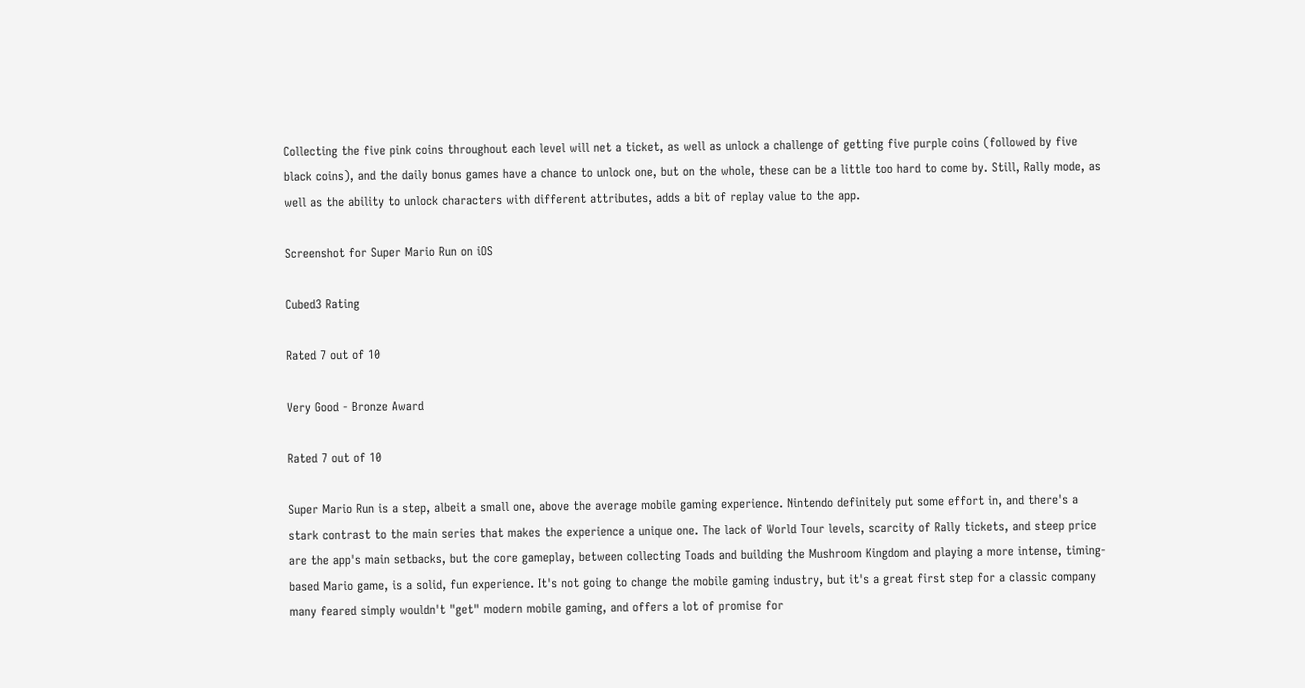Collecting the five pink coins throughout each level will net a ticket, as well as unlock a challenge of getting five purple coins (followed by five black coins), and the daily bonus games have a chance to unlock one, but on the whole, these can be a little too hard to come by. Still, Rally mode, as well as the ability to unlock characters with different attributes, adds a bit of replay value to the app.

Screenshot for Super Mario Run on iOS

Cubed3 Rating

Rated 7 out of 10

Very Good - Bronze Award

Rated 7 out of 10

Super Mario Run is a step, albeit a small one, above the average mobile gaming experience. Nintendo definitely put some effort in, and there's a stark contrast to the main series that makes the experience a unique one. The lack of World Tour levels, scarcity of Rally tickets, and steep price are the app's main setbacks, but the core gameplay, between collecting Toads and building the Mushroom Kingdom and playing a more intense, timing-based Mario game, is a solid, fun experience. It's not going to change the mobile gaming industry, but it's a great first step for a classic company many feared simply wouldn't "get" modern mobile gaming, and offers a lot of promise for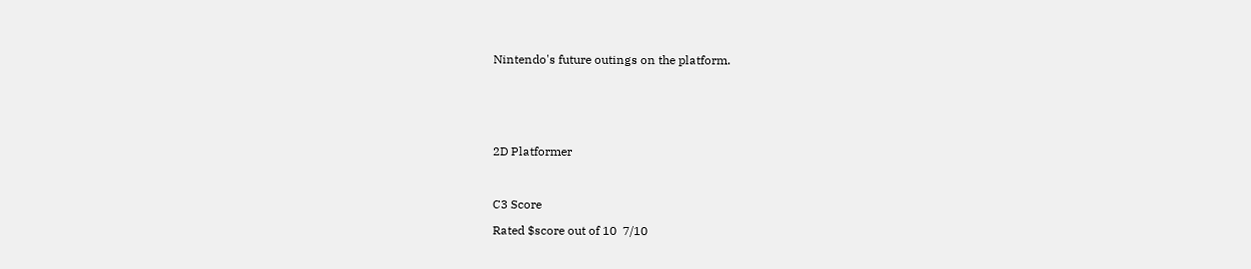Nintendo's future outings on the platform.






2D Platformer



C3 Score

Rated $score out of 10  7/10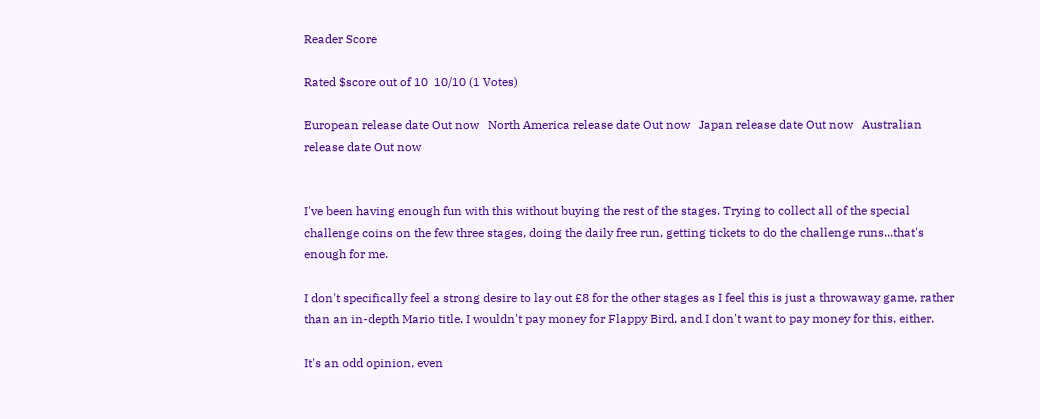Reader Score

Rated $score out of 10  10/10 (1 Votes)

European release date Out now   North America release date Out now   Japan release date Out now   Australian release date Out now


I've been having enough fun with this without buying the rest of the stages. Trying to collect all of the special challenge coins on the few three stages, doing the daily free run, getting tickets to do the challenge runs...that's enough for me.

I don't specifically feel a strong desire to lay out £8 for the other stages as I feel this is just a throwaway game, rather than an in-depth Mario title. I wouldn't pay money for Flappy Bird, and I don't want to pay money for this, either.

It's an odd opinion, even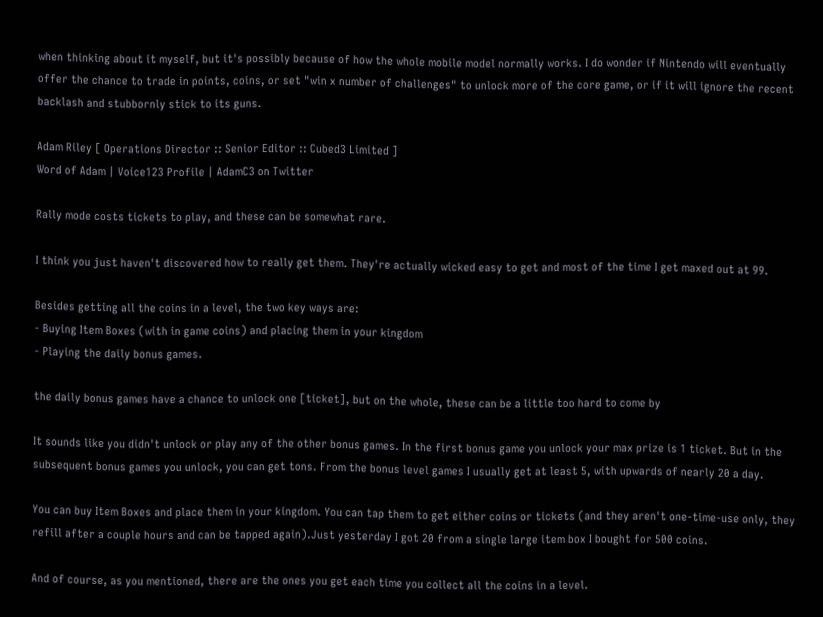when thinking about it myself, but it's possibly because of how the whole mobile model normally works. I do wonder if Nintendo will eventually offer the chance to trade in points, coins, or set "win x number of challenges" to unlock more of the core game, or if it will ignore the recent backlash and stubbornly stick to its guns.

Adam Riley [ Operations Director :: Senior Editor :: Cubed3 Limited ]
Word of Adam | Voice123 Profile | AdamC3 on Twitter

Rally mode costs tickets to play, and these can be somewhat rare.

I think you just haven't discovered how to really get them. They're actually wicked easy to get and most of the time I get maxed out at 99.

Besides getting all the coins in a level, the two key ways are:
- Buying Item Boxes (with in game coins) and placing them in your kingdom
- Playing the daily bonus games.

the daily bonus games have a chance to unlock one [ticket], but on the whole, these can be a little too hard to come by

It sounds like you didn't unlock or play any of the other bonus games. In the first bonus game you unlock your max prize is 1 ticket. But in the subsequent bonus games you unlock, you can get tons. From the bonus level games I usually get at least 5, with upwards of nearly 20 a day.

You can buy Item Boxes and place them in your kingdom. You can tap them to get either coins or tickets (and they aren't one-time-use only, they refill after a couple hours and can be tapped again).Just yesterday I got 20 from a single large item box I bought for 500 coins.

And of course, as you mentioned, there are the ones you get each time you collect all the coins in a level.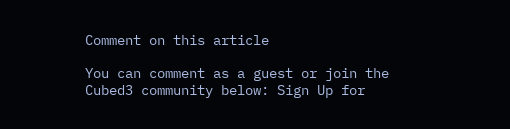Comment on this article

You can comment as a guest or join the Cubed3 community below: Sign Up for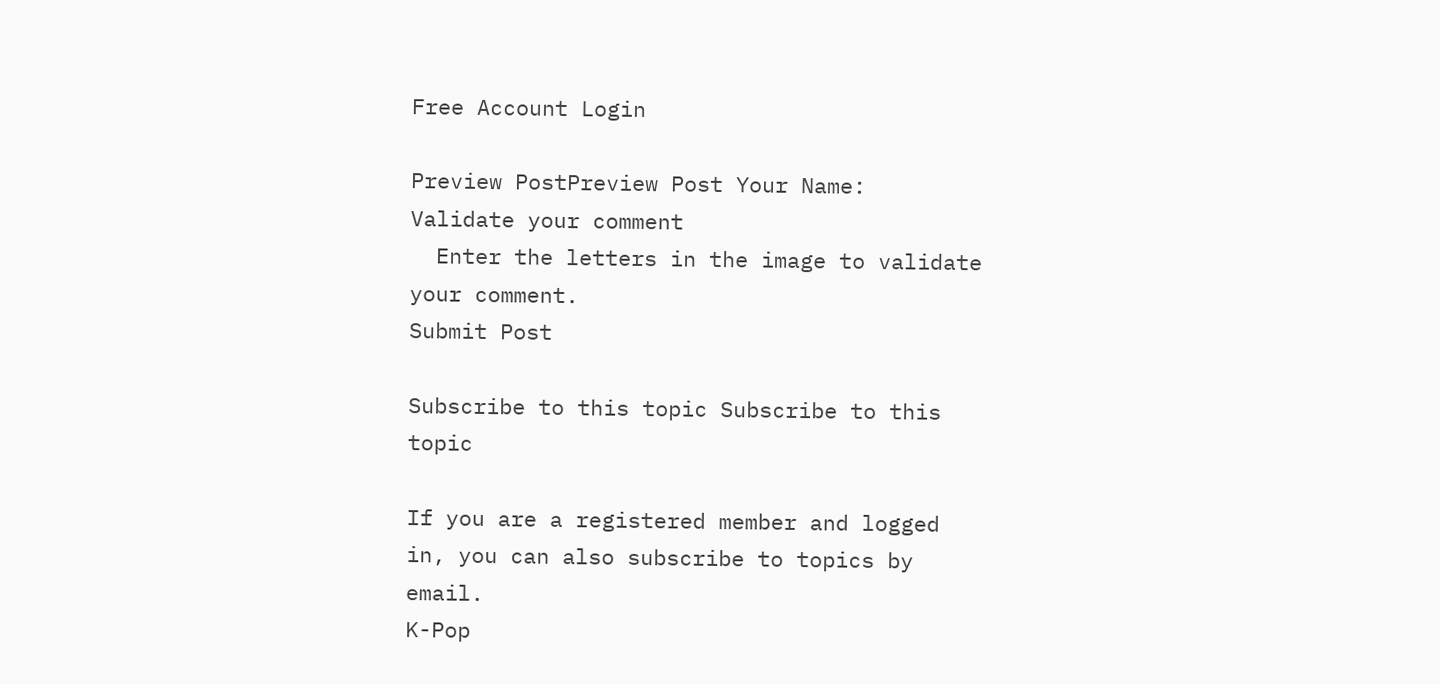Free Account Login

Preview PostPreview Post Your Name:
Validate your comment
  Enter the letters in the image to validate your comment.
Submit Post

Subscribe to this topic Subscribe to this topic

If you are a registered member and logged in, you can also subscribe to topics by email.
K-Pop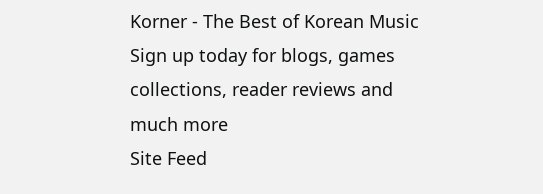Korner - The Best of Korean Music
Sign up today for blogs, games collections, reader reviews and much more
Site Feed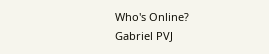Who's Online?
Gabriel PVJ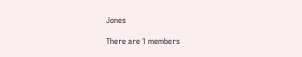Jones

There are 1 members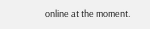online at the moment.